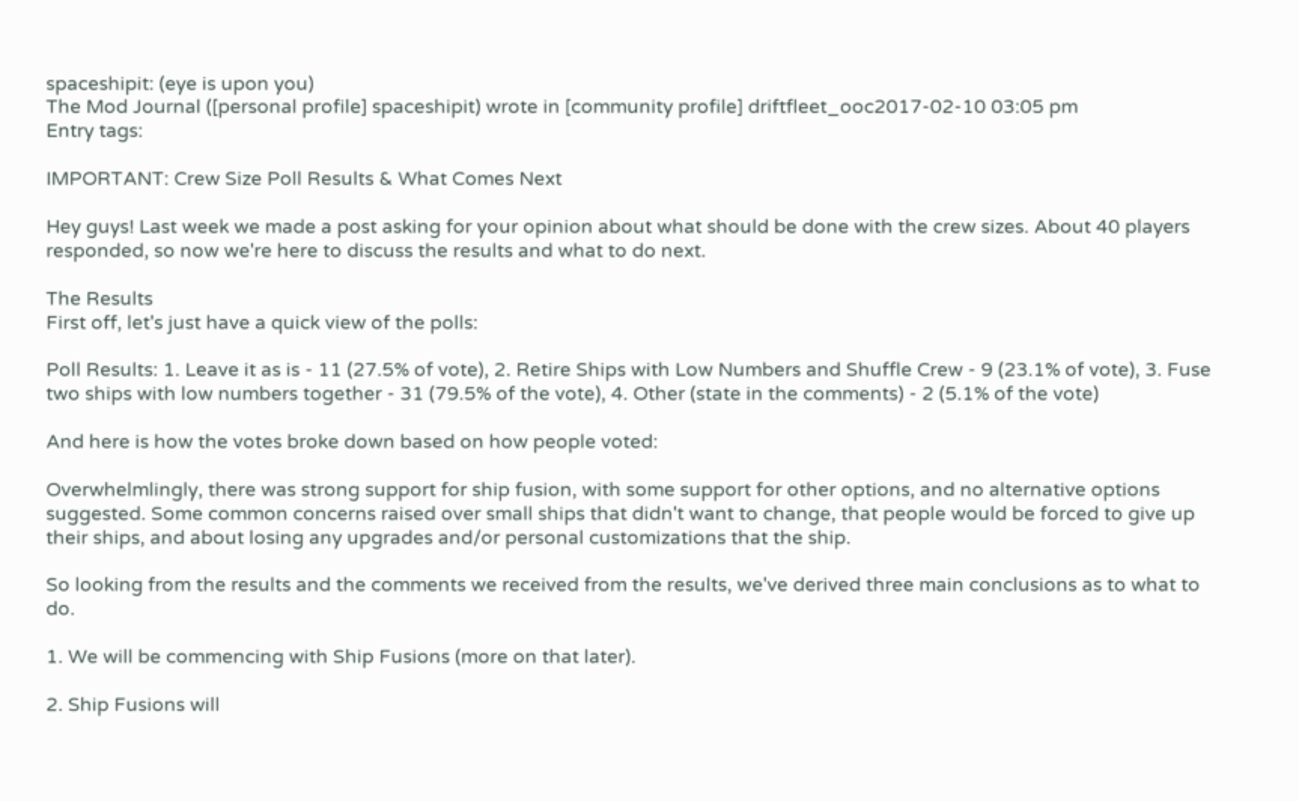spaceshipit: (eye is upon you)
The Mod Journal ([personal profile] spaceshipit) wrote in [community profile] driftfleet_ooc2017-02-10 03:05 pm
Entry tags:

IMPORTANT: Crew Size Poll Results & What Comes Next

Hey guys! Last week we made a post asking for your opinion about what should be done with the crew sizes. About 40 players responded, so now we're here to discuss the results and what to do next.

The Results
First off, let's just have a quick view of the polls:

Poll Results: 1. Leave it as is - 11 (27.5% of vote), 2. Retire Ships with Low Numbers and Shuffle Crew - 9 (23.1% of vote), 3. Fuse two ships with low numbers together - 31 (79.5% of the vote), 4. Other (state in the comments) - 2 (5.1% of the vote)

And here is how the votes broke down based on how people voted:

Overwhelmlingly, there was strong support for ship fusion, with some support for other options, and no alternative options suggested. Some common concerns raised over small ships that didn't want to change, that people would be forced to give up their ships, and about losing any upgrades and/or personal customizations that the ship.

So looking from the results and the comments we received from the results, we've derived three main conclusions as to what to do.

1. We will be commencing with Ship Fusions (more on that later).

2. Ship Fusions will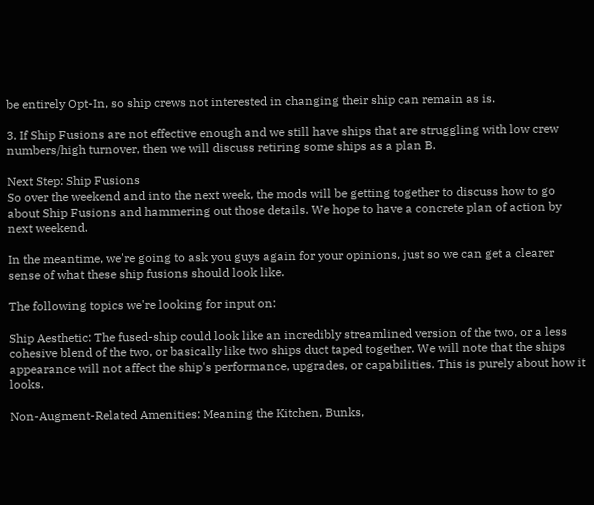be entirely Opt-In, so ship crews not interested in changing their ship can remain as is.

3. If Ship Fusions are not effective enough and we still have ships that are struggling with low crew numbers/high turnover, then we will discuss retiring some ships as a plan B.

Next Step: Ship Fusions
So over the weekend and into the next week, the mods will be getting together to discuss how to go about Ship Fusions and hammering out those details. We hope to have a concrete plan of action by next weekend.

In the meantime, we're going to ask you guys again for your opinions, just so we can get a clearer sense of what these ship fusions should look like.

The following topics we're looking for input on:

Ship Aesthetic: The fused-ship could look like an incredibly streamlined version of the two, or a less cohesive blend of the two, or basically like two ships duct taped together. We will note that the ships appearance will not affect the ship's performance, upgrades, or capabilities. This is purely about how it looks.

Non-Augment-Related Amenities: Meaning the Kitchen, Bunks,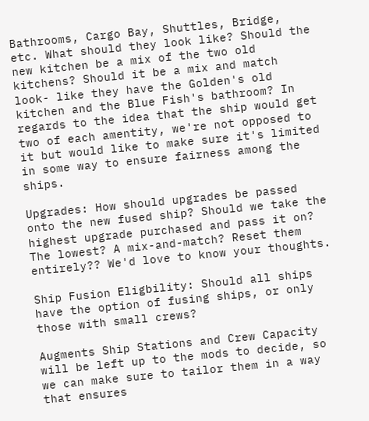Bathrooms, Cargo Bay, Shuttles, Bridge, etc. What should they look like? Should the new kitchen be a mix of the two old kitchens? Should it be a mix and match look- like they have the Golden's old kitchen and the Blue Fish's bathroom? In regards to the idea that the ship would get two of each amentity, we're not opposed to it but would like to make sure it's limited in some way to ensure fairness among the ships.

Upgrades: How should upgrades be passed onto the new fused ship? Should we take the highest upgrade purchased and pass it on? The lowest? A mix-and-match? Reset them entirely?? We'd love to know your thoughts.

Ship Fusion Eligbility: Should all ships have the option of fusing ships, or only those with small crews?

Augments Ship Stations and Crew Capacity will be left up to the mods to decide, so we can make sure to tailor them in a way that ensures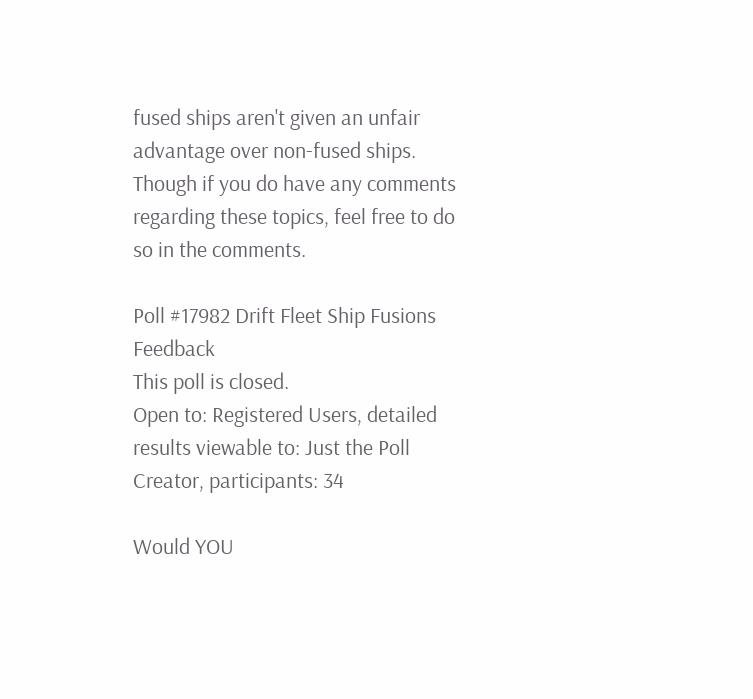fused ships aren't given an unfair advantage over non-fused ships. Though if you do have any comments regarding these topics, feel free to do so in the comments.

Poll #17982 Drift Fleet Ship Fusions Feedback
This poll is closed.
Open to: Registered Users, detailed results viewable to: Just the Poll Creator, participants: 34

Would YOU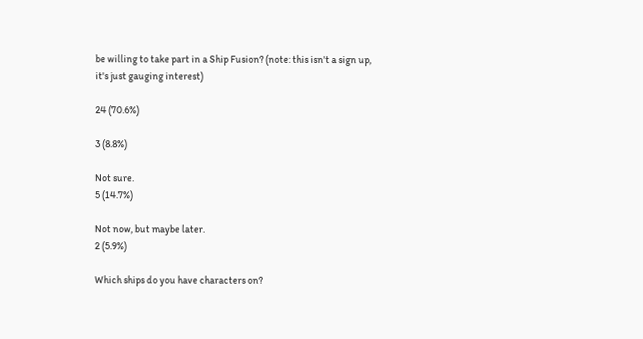be willing to take part in a Ship Fusion? (note: this isn't a sign up, it's just gauging interest)

24 (70.6%)

3 (8.8%)

Not sure.
5 (14.7%)

Not now, but maybe later.
2 (5.9%)

Which ships do you have characters on?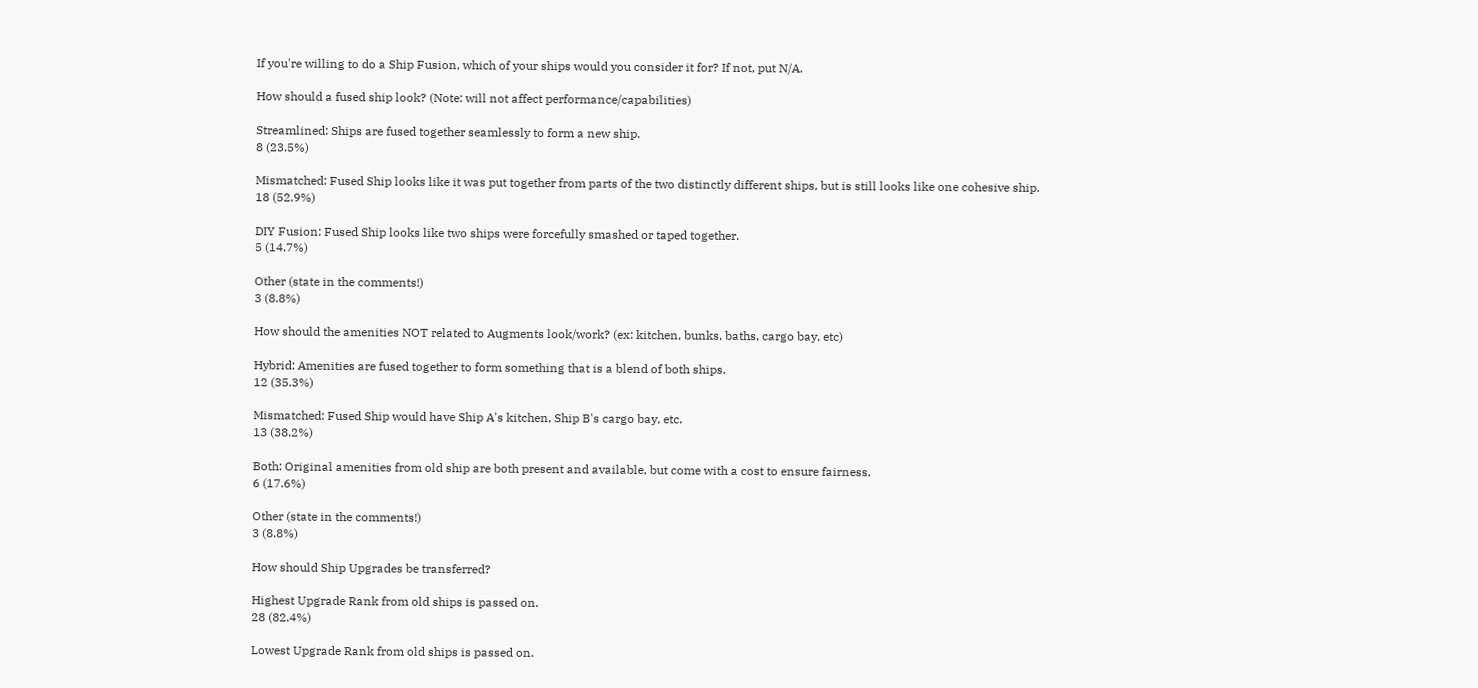If you're willing to do a Ship Fusion, which of your ships would you consider it for? If not, put N/A.

How should a fused ship look? (Note: will not affect performance/capabilities)

Streamlined: Ships are fused together seamlessly to form a new ship.
8 (23.5%)

Mismatched: Fused Ship looks like it was put together from parts of the two distinctly different ships, but is still looks like one cohesive ship.
18 (52.9%)

DIY Fusion: Fused Ship looks like two ships were forcefully smashed or taped together.
5 (14.7%)

Other (state in the comments!)
3 (8.8%)

How should the amenities NOT related to Augments look/work? (ex: kitchen, bunks, baths, cargo bay, etc)

Hybrid: Amenities are fused together to form something that is a blend of both ships.
12 (35.3%)

Mismatched: Fused Ship would have Ship A's kitchen, Ship B's cargo bay, etc.
13 (38.2%)

Both: Original amenities from old ship are both present and available, but come with a cost to ensure fairness.
6 (17.6%)

Other (state in the comments!)
3 (8.8%)

How should Ship Upgrades be transferred?

Highest Upgrade Rank from old ships is passed on.
28 (82.4%)

Lowest Upgrade Rank from old ships is passed on.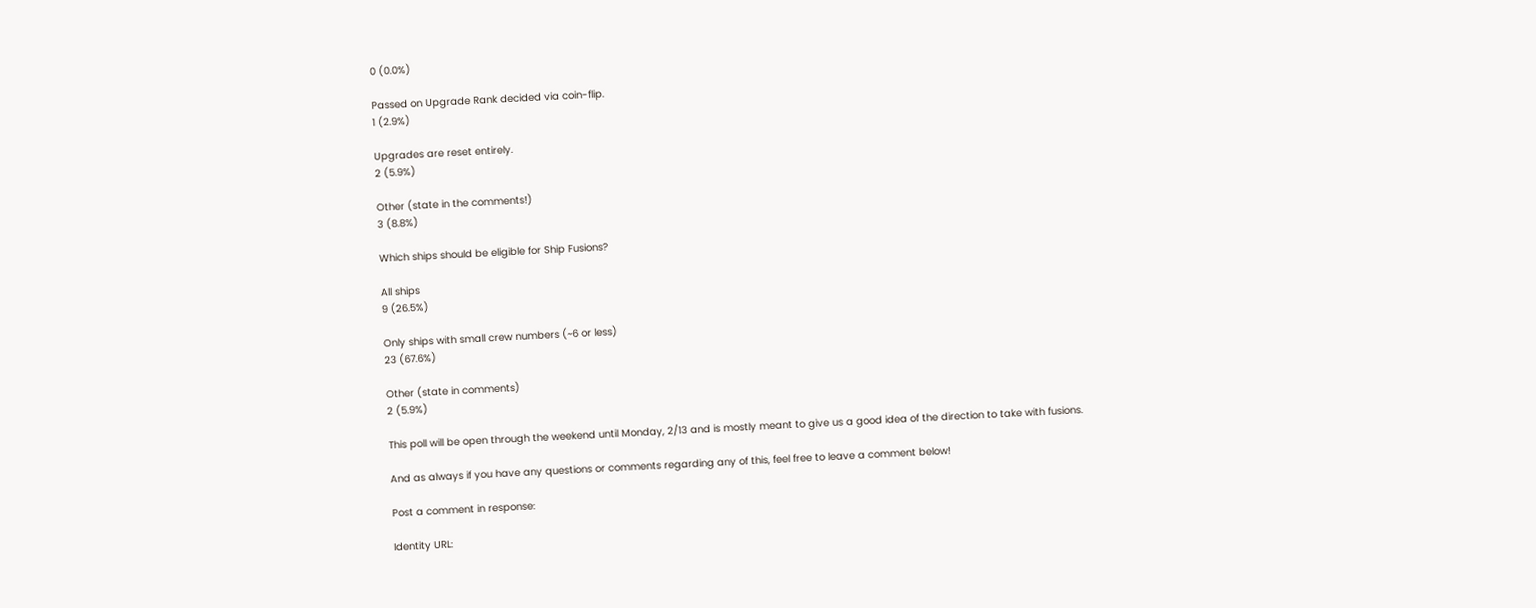0 (0.0%)

Passed on Upgrade Rank decided via coin-flip.
1 (2.9%)

Upgrades are reset entirely.
2 (5.9%)

Other (state in the comments!)
3 (8.8%)

Which ships should be eligible for Ship Fusions?

All ships
9 (26.5%)

Only ships with small crew numbers (~6 or less)
23 (67.6%)

Other (state in comments)
2 (5.9%)

This poll will be open through the weekend until Monday, 2/13 and is mostly meant to give us a good idea of the direction to take with fusions.

And as always if you have any questions or comments regarding any of this, feel free to leave a comment below!

Post a comment in response:

Identity URL: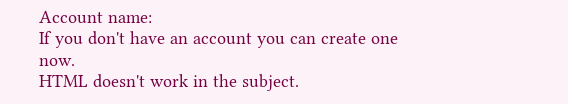Account name:
If you don't have an account you can create one now.
HTML doesn't work in the subject.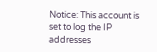Notice: This account is set to log the IP addresses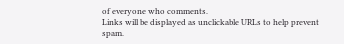of everyone who comments.
Links will be displayed as unclickable URLs to help prevent spam.